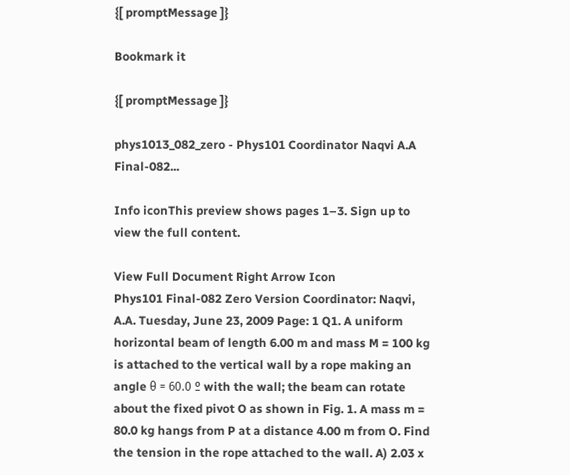{[ promptMessage ]}

Bookmark it

{[ promptMessage ]}

phys1013_082_zero - Phys101 Coordinator Naqvi A.A Final-082...

Info iconThis preview shows pages 1–3. Sign up to view the full content.

View Full Document Right Arrow Icon
Phys101 Final-082 Zero Version Coordinator: Naqvi, A.A. Tuesday, June 23, 2009 Page: 1 Q1. A uniform horizontal beam of length 6.00 m and mass M = 100 kg is attached to the vertical wall by a rope making an angle θ = 60.0 º with the wall; the beam can rotate about the fixed pivot O as shown in Fig. 1. A mass m = 80.0 kg hangs from P at a distance 4.00 m from O. Find the tension in the rope attached to the wall. A) 2.03 x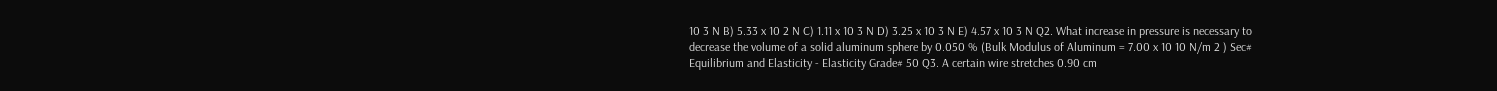10 3 N B) 5.33 x 10 2 N C) 1.11 x 10 3 N D) 3.25 x 10 3 N E) 4.57 x 10 3 N Q2. What increase in pressure is necessary to decrease the volume of a solid aluminum sphere by 0.050 % (Bulk Modulus of Aluminum = 7.00 x 10 10 N/m 2 ) Sec# Equilibrium and Elasticity - Elasticity Grade# 50 Q3. A certain wire stretches 0.90 cm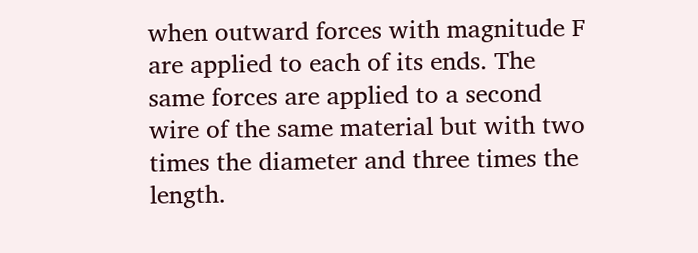when outward forces with magnitude F are applied to each of its ends. The same forces are applied to a second wire of the same material but with two times the diameter and three times the length.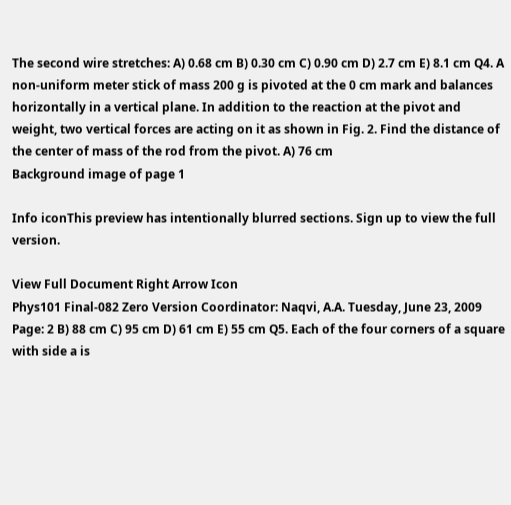The second wire stretches: A) 0.68 cm B) 0.30 cm C) 0.90 cm D) 2.7 cm E) 8.1 cm Q4. A non-uniform meter stick of mass 200 g is pivoted at the 0 cm mark and balances horizontally in a vertical plane. In addition to the reaction at the pivot and weight, two vertical forces are acting on it as shown in Fig. 2. Find the distance of the center of mass of the rod from the pivot. A) 76 cm
Background image of page 1

Info iconThis preview has intentionally blurred sections. Sign up to view the full version.

View Full Document Right Arrow Icon
Phys101 Final-082 Zero Version Coordinator: Naqvi, A.A. Tuesday, June 23, 2009 Page: 2 B) 88 cm C) 95 cm D) 61 cm E) 55 cm Q5. Each of the four corners of a square with side a is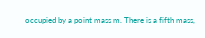occupied by a point mass m. There is a fifth mass,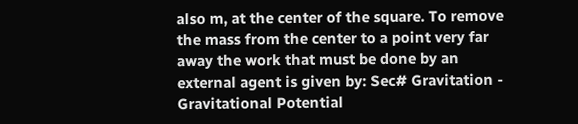also m, at the center of the square. To remove the mass from the center to a point very far away the work that must be done by an external agent is given by: Sec# Gravitation - Gravitational Potential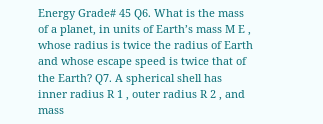Energy Grade# 45 Q6. What is the mass of a planet, in units of Earth’s mass M E , whose radius is twice the radius of Earth and whose escape speed is twice that of the Earth? Q7. A spherical shell has inner radius R 1 , outer radius R 2 , and mass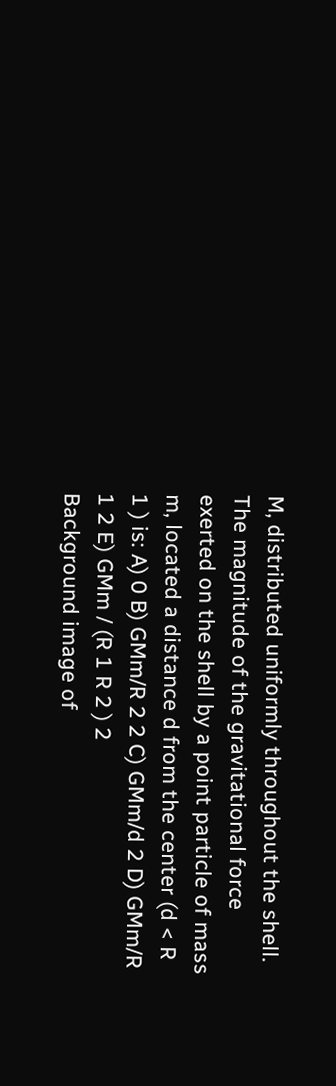M, distributed uniformly throughout the shell. The magnitude of the gravitational force exerted on the shell by a point particle of mass m, located a distance d from the center (d < R 1 ) is: A) 0 B) GMm/R 2 2 C) GMm/d 2 D) GMm/R 1 2 E) GMm / (R 1 R 2 ) 2
Background image of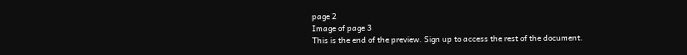page 2
Image of page 3
This is the end of the preview. Sign up to access the rest of the document.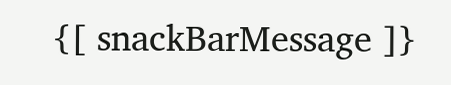{[ snackBarMessage ]}